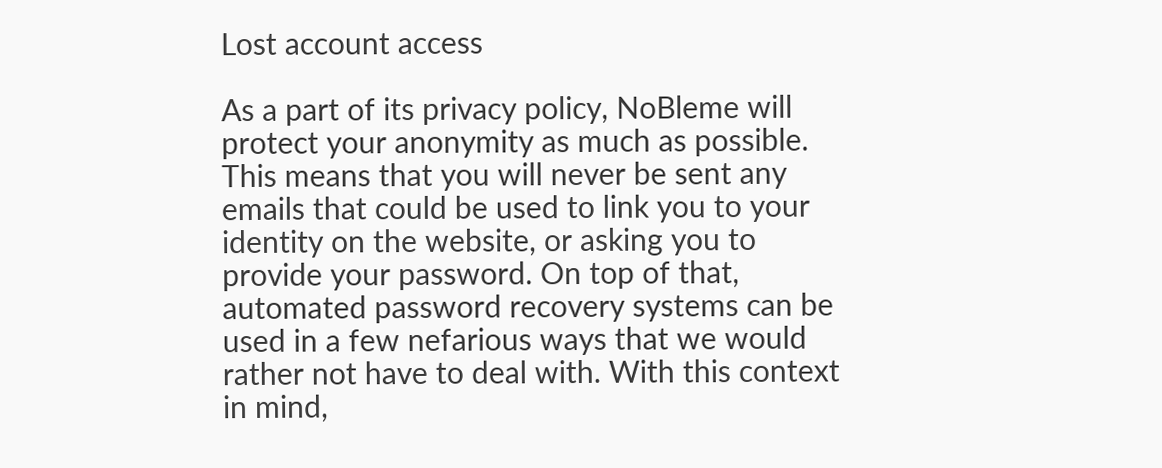Lost account access

As a part of its privacy policy, NoBleme will protect your anonymity as much as possible. This means that you will never be sent any emails that could be used to link you to your identity on the website, or asking you to provide your password. On top of that, automated password recovery systems can be used in a few nefarious ways that we would rather not have to deal with. With this context in mind,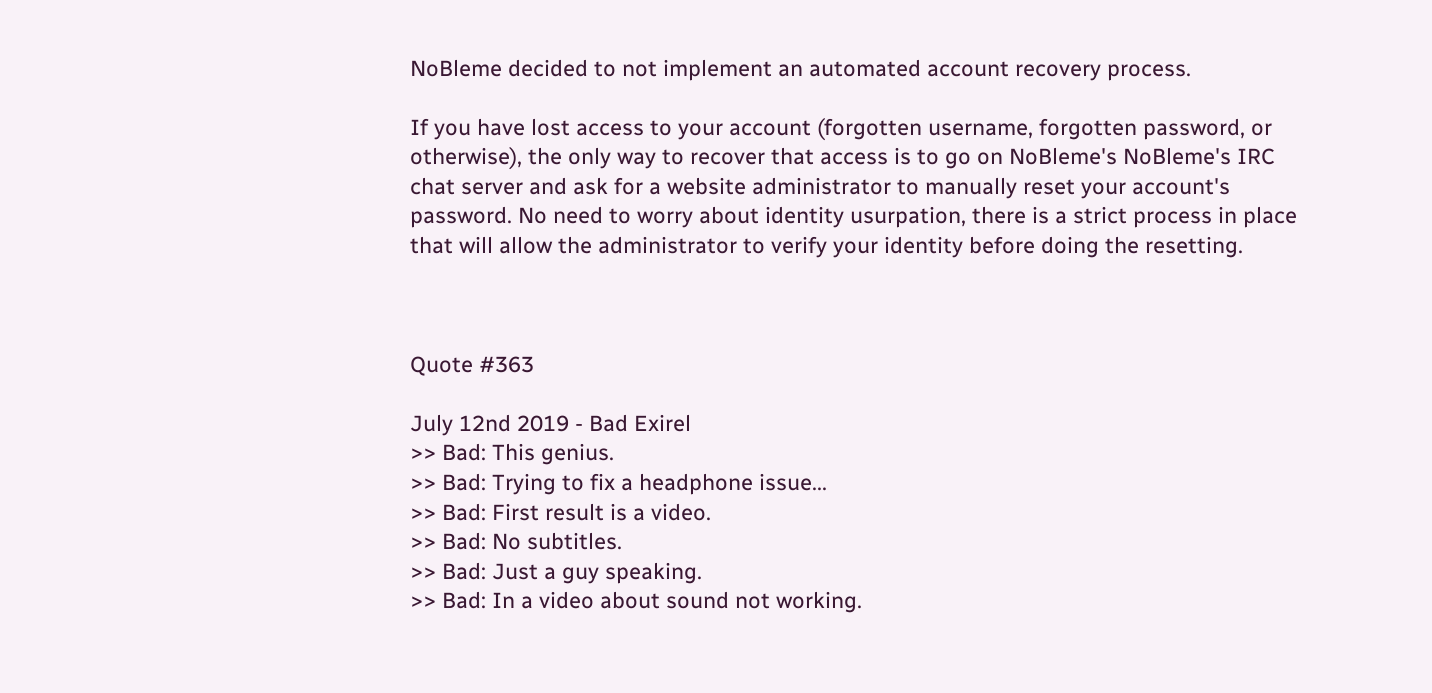NoBleme decided to not implement an automated account recovery process.

If you have lost access to your account (forgotten username, forgotten password, or otherwise), the only way to recover that access is to go on NoBleme's NoBleme's IRC chat server and ask for a website administrator to manually reset your account's password. No need to worry about identity usurpation, there is a strict process in place that will allow the administrator to verify your identity before doing the resetting.



Quote #363

July 12nd 2019 - Bad Exirel
>> Bad: This genius.
>> Bad: Trying to fix a headphone issue...
>> Bad: First result is a video.
>> Bad: No subtitles.
>> Bad: Just a guy speaking.
>> Bad: In a video about sound not working.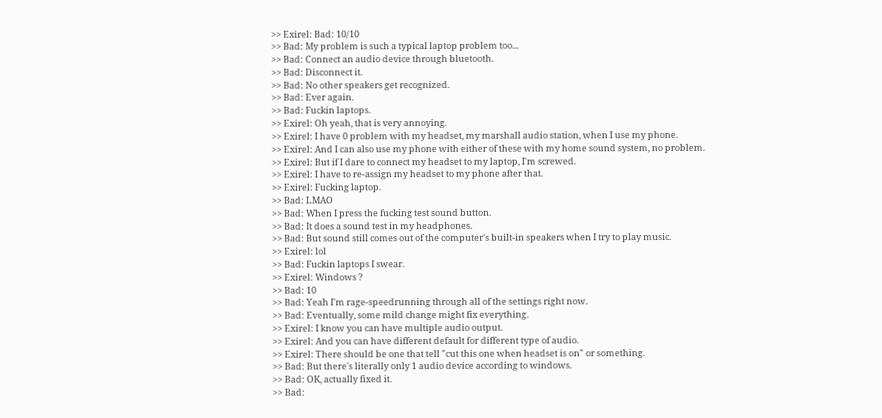>> Exirel: Bad: 10/10
>> Bad: My problem is such a typical laptop problem too...
>> Bad: Connect an audio device through bluetooth.
>> Bad: Disconnect it.
>> Bad: No other speakers get recognized.
>> Bad: Ever again.
>> Bad: Fuckin laptops.
>> Exirel: Oh yeah, that is very annoying.
>> Exirel: I have 0 problem with my headset, my marshall audio station, when I use my phone.
>> Exirel: And I can also use my phone with either of these with my home sound system, no problem.
>> Exirel: But if I dare to connect my headset to my laptop, I'm screwed.
>> Exirel: I have to re-assign my headset to my phone after that.
>> Exirel: Fucking laptop.
>> Bad: LMAO
>> Bad: When I press the fucking test sound button.
>> Bad: It does a sound test in my headphones.
>> Bad: But sound still comes out of the computer's built-in speakers when I try to play music.
>> Exirel: lol
>> Bad: Fuckin laptops I swear.
>> Exirel: Windows ?
>> Bad: 10
>> Bad: Yeah I'm rage-speedrunning through all of the settings right now.
>> Bad: Eventually, some mild change might fix everything.
>> Exirel: I know you can have multiple audio output.
>> Exirel: And you can have different default for different type of audio.
>> Exirel: There should be one that tell "cut this one when headset is on" or something.
>> Bad: But there's literally only 1 audio device according to windows.
>> Bad: OK, actually fixed it.
>> Bad: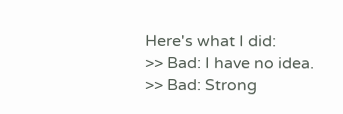Here's what I did:
>> Bad: I have no idea.
>> Bad: Strong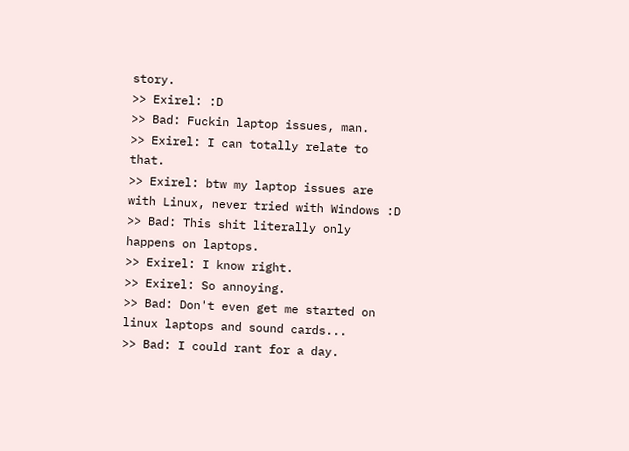story.
>> Exirel: :D
>> Bad: Fuckin laptop issues, man.
>> Exirel: I can totally relate to that.
>> Exirel: btw my laptop issues are with Linux, never tried with Windows :D
>> Bad: This shit literally only happens on laptops.
>> Exirel: I know right.
>> Exirel: So annoying.
>> Bad: Don't even get me started on linux laptops and sound cards...
>> Bad: I could rant for a day.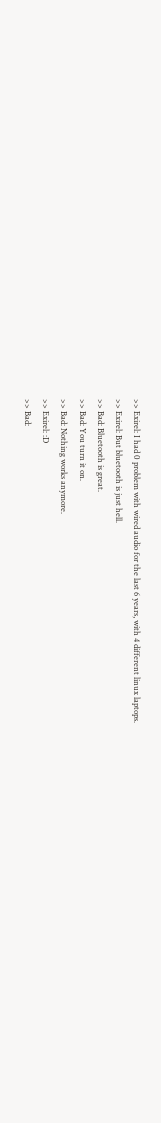>> Exirel: I had 0 problem with wired audio for the last 6 years, with 4 different linux laptops.
>> Exirel: But bluetooth is just hell.
>> Bad: Bluetooth is great.
>> Bad: You turn it on.
>> Bad: Nothing works anymore.
>> Exirel: :D
>> Bad: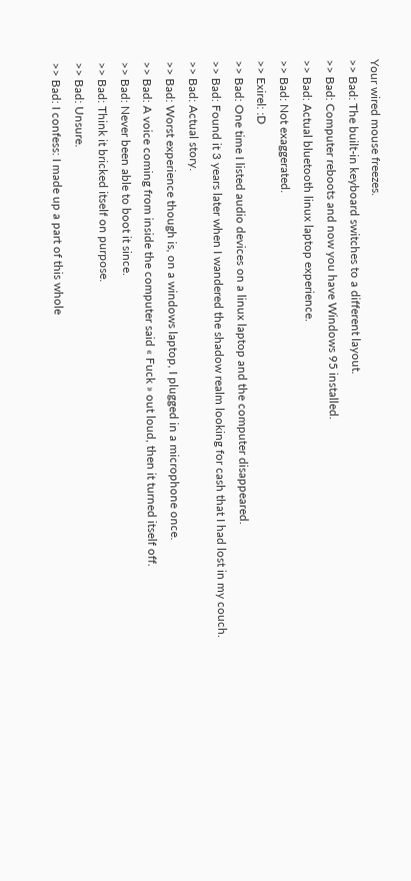Your wired mouse freezes.
>> Bad: The built-in keyboard switches to a different layout.
>> Bad: Computer reboots and now you have Windows 95 installed.
>> Bad: Actual bluetooth linux laptop experience.
>> Bad: Not exaggerated.
>> Exirel: :D
>> Bad: One time I listed audio devices on a linux laptop and the computer disappeared.
>> Bad: Found it 3 years later when I wandered the shadow realm looking for cash that I had lost in my couch.
>> Bad: Actual story.
>> Bad: Worst experience though is, on a windows laptop, I plugged in a microphone once.
>> Bad: A voice coming from inside the computer said « Fuck » out loud, then it turned itself off.
>> Bad: Never been able to boot it since.
>> Bad: Think it bricked itself on purpose.
>> Bad: Unsure.
>> Bad: I confess: I made up a part of this whole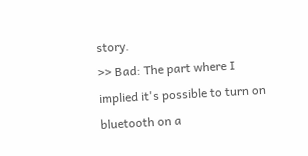story.
>> Bad: The part where I implied it's possible to turn on bluetooth on a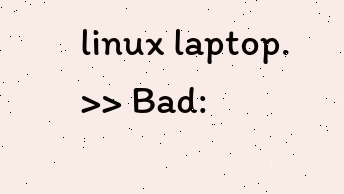linux laptop.
>> Bad: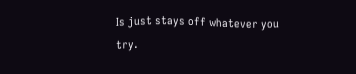Is just stays off whatever you try.